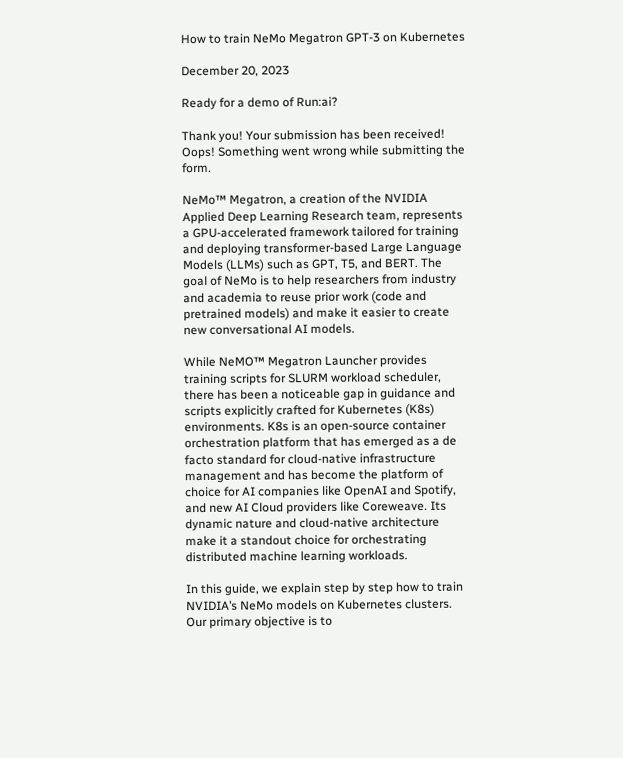How to train NeMo Megatron GPT-3 on Kubernetes

December 20, 2023

Ready for a demo of Run:ai?

Thank you! Your submission has been received!
Oops! Something went wrong while submitting the form.

NeMo™ Megatron, a creation of the NVIDIA Applied Deep Learning Research team, represents a GPU-accelerated framework tailored for training and deploying transformer-based Large Language Models (LLMs) such as GPT, T5, and BERT. The goal of NeMo is to help researchers from industry and academia to reuse prior work (code and pretrained models) and make it easier to create new conversational AI models.

While NeMO™ Megatron Launcher provides training scripts for SLURM workload scheduler, there has been a noticeable gap in guidance and scripts explicitly crafted for Kubernetes (K8s) environments. K8s is an open-source container orchestration platform that has emerged as a de facto standard for cloud-native infrastructure management and has become the platform of choice for AI companies like OpenAI and Spotify, and new AI Cloud providers like Coreweave. Its dynamic nature and cloud-native architecture make it a standout choice for orchestrating distributed machine learning workloads.

In this guide, we explain step by step how to train NVIDIA’s NeMo models on Kubernetes clusters. Our primary objective is to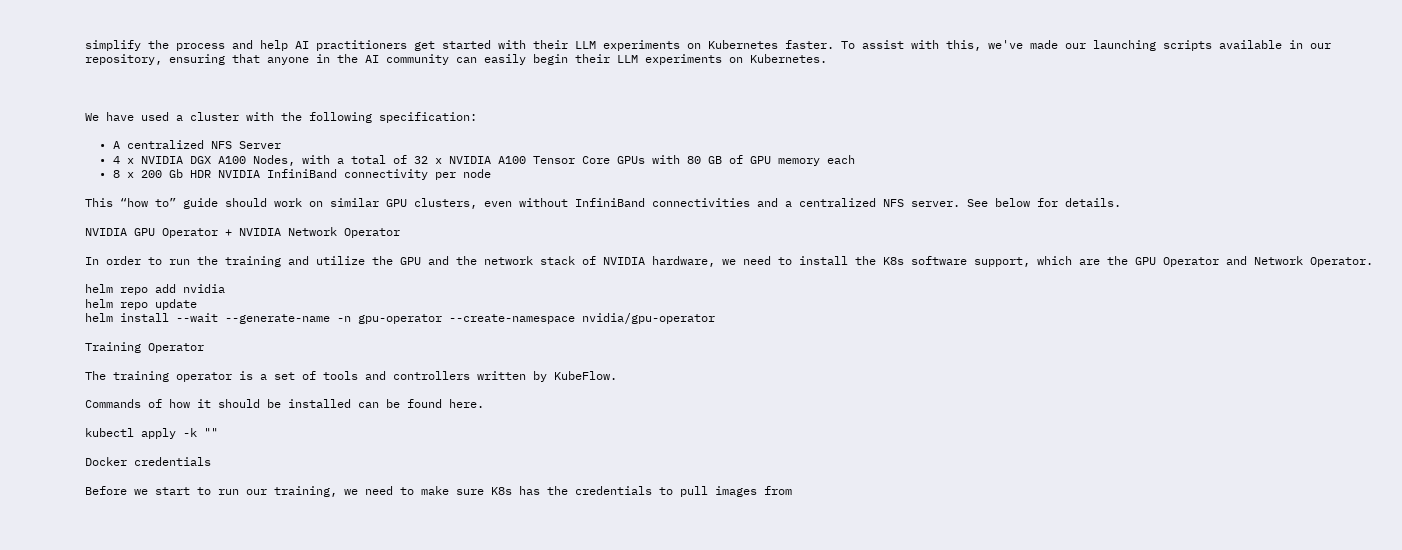simplify the process and help AI practitioners get started with their LLM experiments on Kubernetes faster. To assist with this, we've made our launching scripts available in our repository, ensuring that anyone in the AI community can easily begin their LLM experiments on Kubernetes.



We have used a cluster with the following specification:

  • A centralized NFS Server
  • 4 x NVIDIA DGX A100 Nodes, with a total of 32 x NVIDIA A100 Tensor Core GPUs with 80 GB of GPU memory each
  • 8 x 200 Gb HDR NVIDIA InfiniBand connectivity per node

This “how to” guide should work on similar GPU clusters, even without InfiniBand connectivities and a centralized NFS server. See below for details.

NVIDIA GPU Operator + NVIDIA Network Operator

In order to run the training and utilize the GPU and the network stack of NVIDIA hardware, we need to install the K8s software support, which are the GPU Operator and Network Operator.

helm repo add nvidia
helm repo update
helm install --wait --generate-name -n gpu-operator --create-namespace nvidia/gpu-operator

Training Operator

The training operator is a set of tools and controllers written by KubeFlow.

Commands of how it should be installed can be found here.

kubectl apply -k ""

Docker credentials

Before we start to run our training, we need to make sure K8s has the credentials to pull images from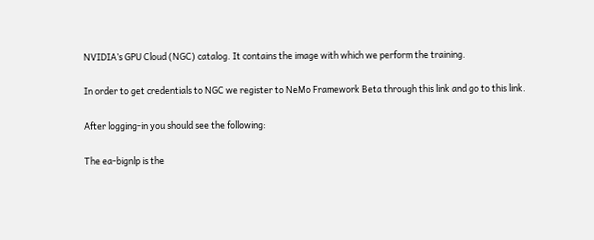NVIDIA’s GPU Cloud (NGC) catalog. It contains the image with which we perform the training.

In order to get credentials to NGC we register to NeMo Framework Beta through this link and go to this link.

After logging-in you should see the following:

The ea-bignlp is the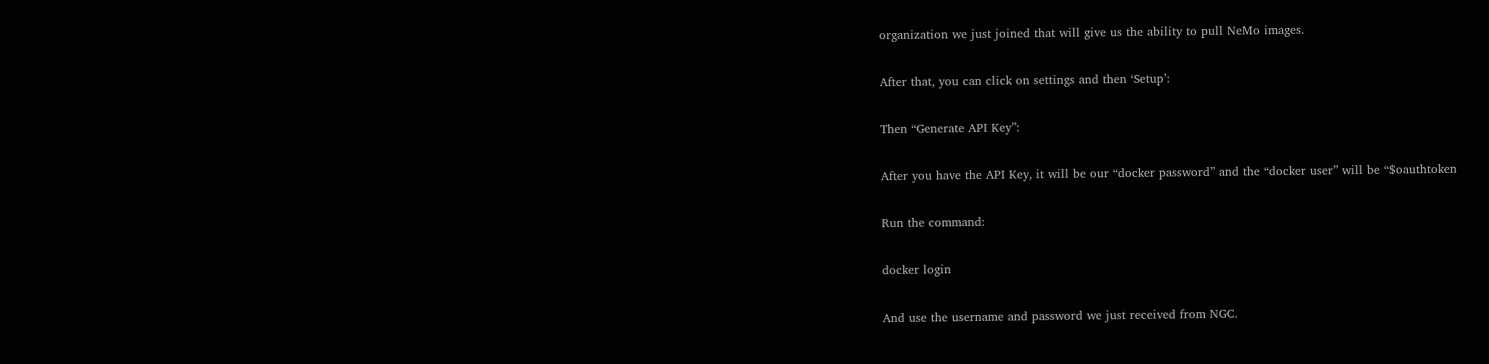organization we just joined that will give us the ability to pull NeMo images.

After that, you can click on settings and then ‘Setup’:

Then “Generate API Key”:

After you have the API Key, it will be our “docker password” and the “docker user” will be “$oauthtoken

Run the command:

docker login

And use the username and password we just received from NGC.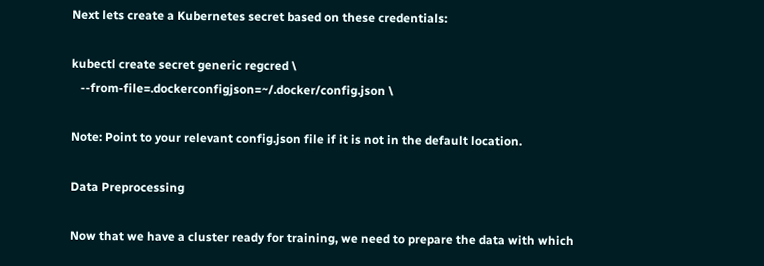Next lets create a Kubernetes secret based on these credentials:

kubectl create secret generic regcred \
   --from-file=.dockerconfigjson=~/.docker/config.json \

Note: Point to your relevant config.json file if it is not in the default location.

Data Preprocessing

Now that we have a cluster ready for training, we need to prepare the data with which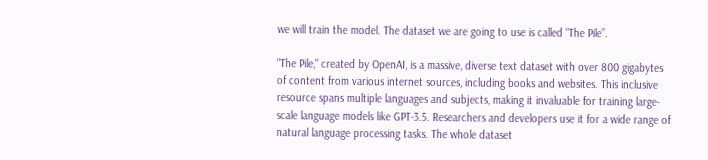we will train the model. The dataset we are going to use is called “The Pile”.

"The Pile," created by OpenAI, is a massive, diverse text dataset with over 800 gigabytes of content from various internet sources, including books and websites. This inclusive resource spans multiple languages and subjects, making it invaluable for training large-scale language models like GPT-3.5. Researchers and developers use it for a wide range of natural language processing tasks. The whole dataset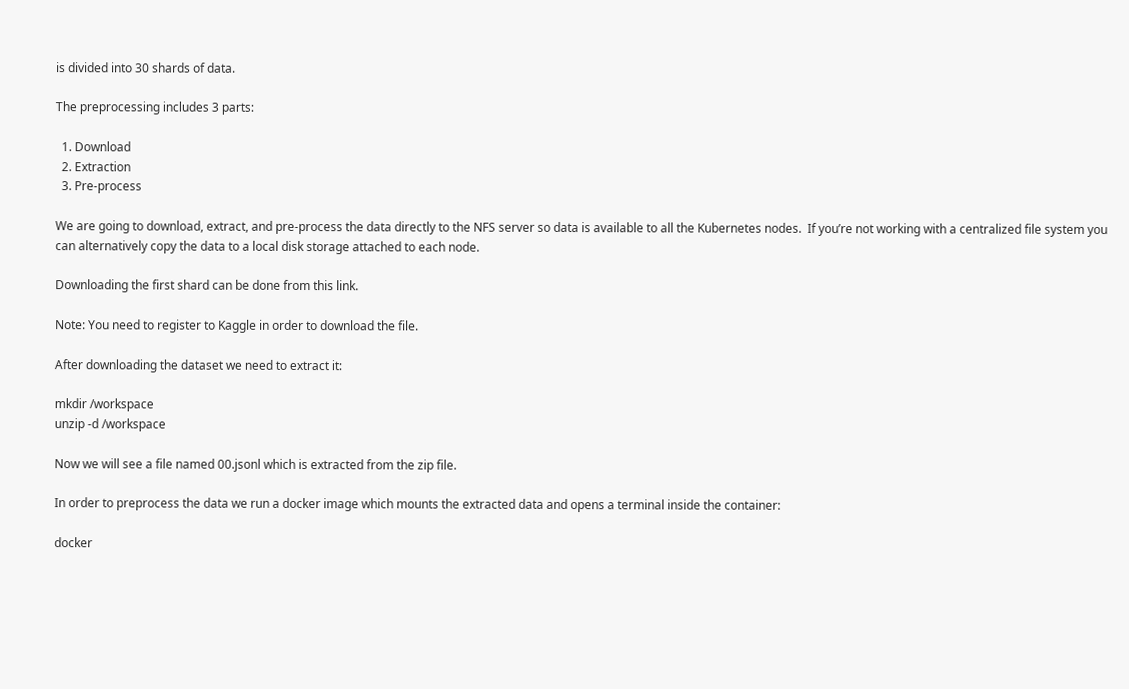is divided into 30 shards of data.

The preprocessing includes 3 parts:

  1. Download
  2. Extraction
  3. Pre-process

We are going to download, extract, and pre-process the data directly to the NFS server so data is available to all the Kubernetes nodes.  If you’re not working with a centralized file system you can alternatively copy the data to a local disk storage attached to each node.

Downloading the first shard can be done from this link.

Note: You need to register to Kaggle in order to download the file.

After downloading the dataset we need to extract it:

mkdir /workspace
unzip -d /workspace

Now we will see a file named 00.jsonl which is extracted from the zip file.

In order to preprocess the data we run a docker image which mounts the extracted data and opens a terminal inside the container:

docker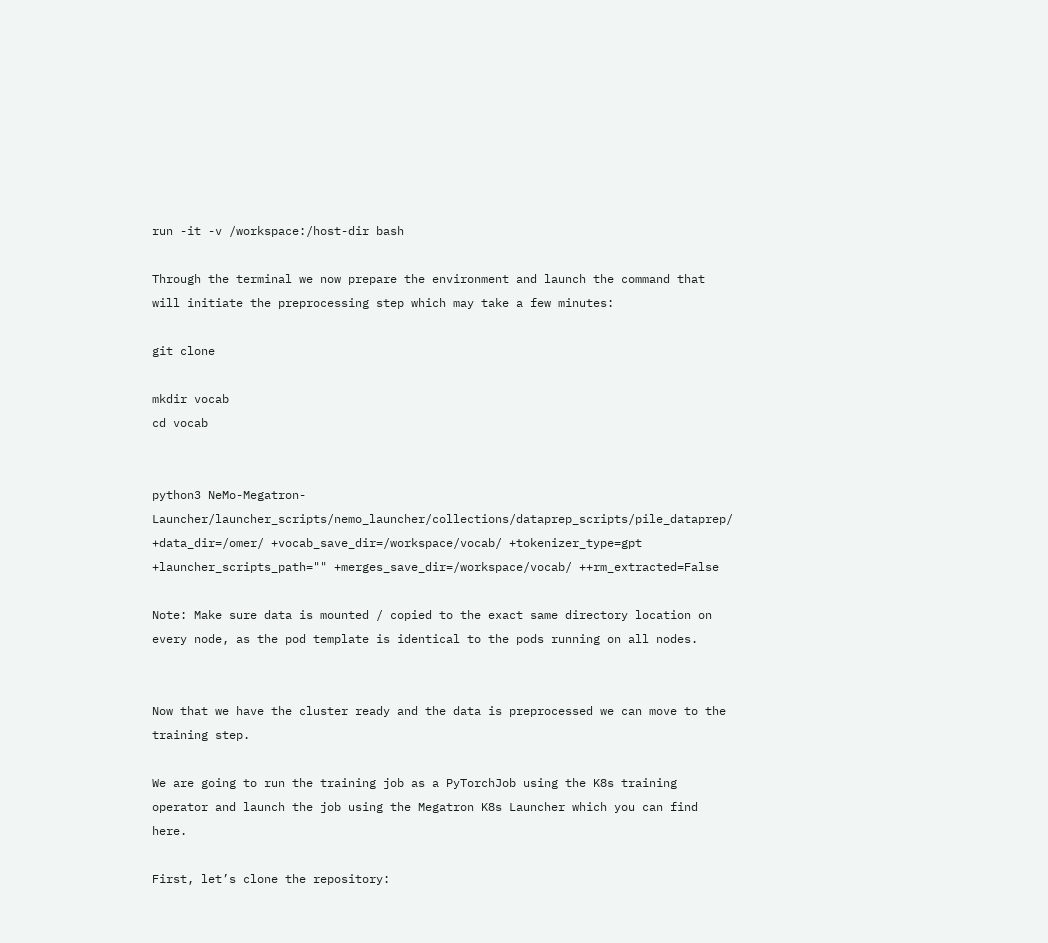run -it -v /workspace:/host-dir bash

Through the terminal we now prepare the environment and launch the command that will initiate the preprocessing step which may take a few minutes:

git clone

mkdir vocab
cd vocab


python3 NeMo-Megatron-Launcher/launcher_scripts/nemo_launcher/collections/dataprep_scripts/pile_dataprep/ +data_dir=/omer/ +vocab_save_dir=/workspace/vocab/ +tokenizer_type=gpt +launcher_scripts_path="" +merges_save_dir=/workspace/vocab/ ++rm_extracted=False

Note: Make sure data is mounted / copied to the exact same directory location on every node, as the pod template is identical to the pods running on all nodes.


Now that we have the cluster ready and the data is preprocessed we can move to the training step.

We are going to run the training job as a PyTorchJob using the K8s training operator and launch the job using the Megatron K8s Launcher which you can find here.

First, let’s clone the repository: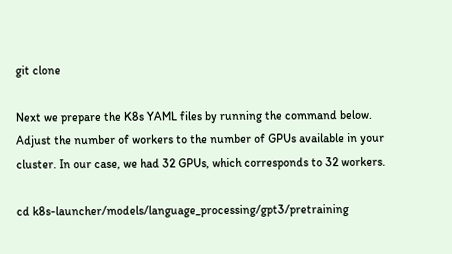git clone

Next we prepare the K8s YAML files by running the command below. Adjust the number of workers to the number of GPUs available in your cluster. In our case, we had 32 GPUs, which corresponds to 32 workers.

cd k8s-launcher/models/language_processing/gpt3/pretraining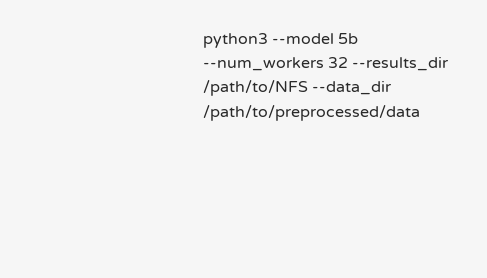python3 --model 5b --num_workers 32 --results_dir /path/to/NFS --data_dir /path/to/preprocessed/data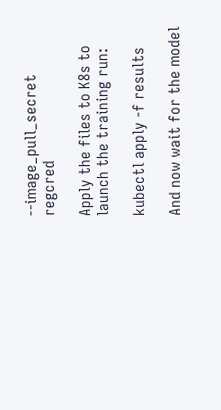--image_pull_secret regcred

Apply the files to K8s to launch the training run:

kubectl apply -f results

And now wait for the model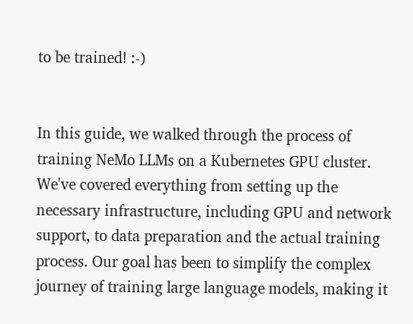to be trained! :-)


In this guide, we walked through the process of training NeMo LLMs on a Kubernetes GPU cluster. We've covered everything from setting up the necessary infrastructure, including GPU and network support, to data preparation and the actual training process. Our goal has been to simplify the complex journey of training large language models, making it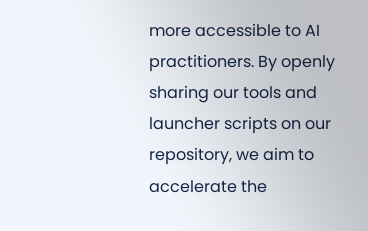more accessible to AI practitioners. By openly sharing our tools and launcher scripts on our repository, we aim to accelerate the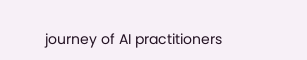journey of AI practitioners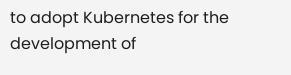to adopt Kubernetes for the development of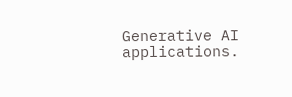Generative AI applications.